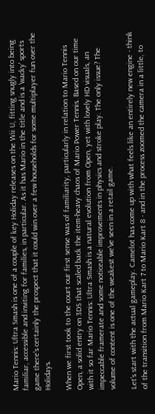Mario Tennis: Ultra Smash is one of a couple of key Holiday releases on the Wii U, fitting snugly into being familiar, accessible and inviting for families, in particular. As it has Mario in the title and is a 'wacky' sports game there's certainly the prospect that it could win over a few households for some multiplayer fun over the Holidays.

When we first took to the court our first sense was of familiarity, particularly in relation to Mario Tennis Open, a solid entry on 3DS that scaled back the item-heavy chaos of Mario Power Tennis. Based on our time with it so far Mario Tennis: Ultra Smash is a natural evolution from Open, yet with lovely HD visuals, an impeccable framerate and some noticeable improvements in physics and stroke play. The only issue? The volume of content is one of the weakest we've seen in a retail game.

Let's start with the actual gameplay. Camelot has come up with what feels like an entirely new engine - think of the transition from Mario Kart 7 to Mario Kart 8 - and in the process zoomed the camera in a little, to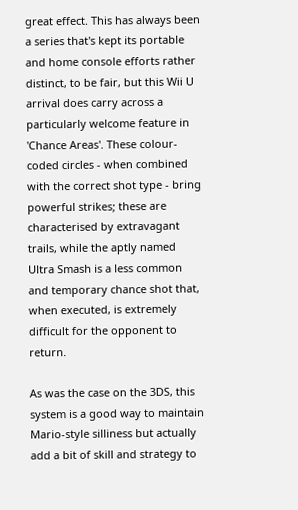great effect. This has always been a series that's kept its portable and home console efforts rather distinct, to be fair, but this Wii U arrival does carry across a particularly welcome feature in 'Chance Areas'. These colour-coded circles - when combined with the correct shot type - bring powerful strikes; these are characterised by extravagant trails, while the aptly named Ultra Smash is a less common and temporary chance shot that, when executed, is extremely difficult for the opponent to return.

As was the case on the 3DS, this system is a good way to maintain Mario-style silliness but actually add a bit of skill and strategy to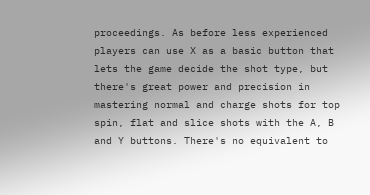proceedings. As before less experienced players can use X as a basic button that lets the game decide the shot type, but there's great power and precision in mastering normal and charge shots for top spin, flat and slice shots with the A, B and Y buttons. There's no equivalent to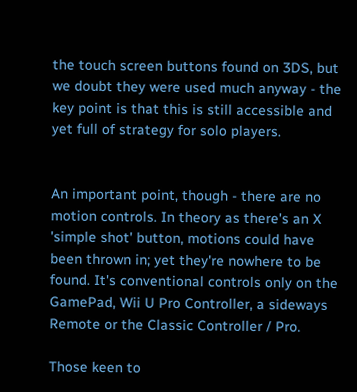the touch screen buttons found on 3DS, but we doubt they were used much anyway - the key point is that this is still accessible and yet full of strategy for solo players.


An important point, though - there are no motion controls. In theory as there's an X 'simple shot' button, motions could have been thrown in; yet they're nowhere to be found. It's conventional controls only on the GamePad, Wii U Pro Controller, a sideways Remote or the Classic Controller / Pro.

Those keen to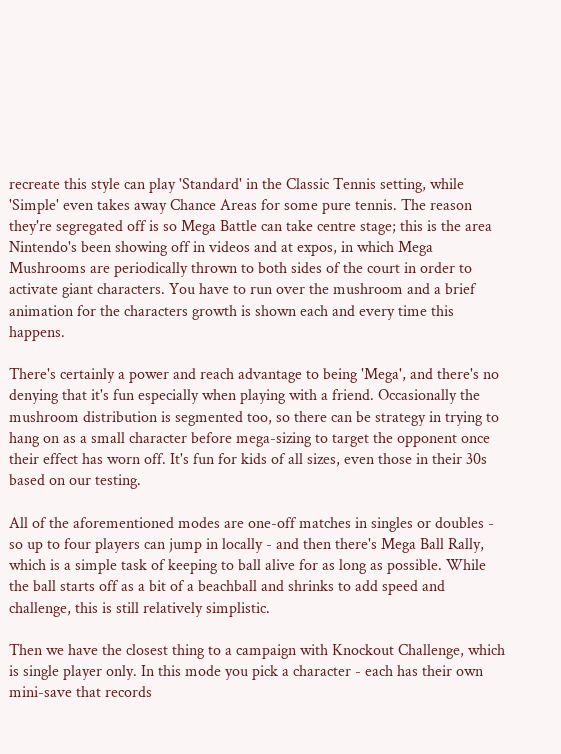recreate this style can play 'Standard' in the Classic Tennis setting, while 'Simple' even takes away Chance Areas for some pure tennis. The reason they're segregated off is so Mega Battle can take centre stage; this is the area Nintendo's been showing off in videos and at expos, in which Mega Mushrooms are periodically thrown to both sides of the court in order to activate giant characters. You have to run over the mushroom and a brief animation for the characters growth is shown each and every time this happens.

There's certainly a power and reach advantage to being 'Mega', and there's no denying that it's fun especially when playing with a friend. Occasionally the mushroom distribution is segmented too, so there can be strategy in trying to hang on as a small character before mega-sizing to target the opponent once their effect has worn off. It's fun for kids of all sizes, even those in their 30s based on our testing.

All of the aforementioned modes are one-off matches in singles or doubles - so up to four players can jump in locally - and then there's Mega Ball Rally, which is a simple task of keeping to ball alive for as long as possible. While the ball starts off as a bit of a beachball and shrinks to add speed and challenge, this is still relatively simplistic.

Then we have the closest thing to a campaign with Knockout Challenge, which is single player only. In this mode you pick a character - each has their own mini-save that records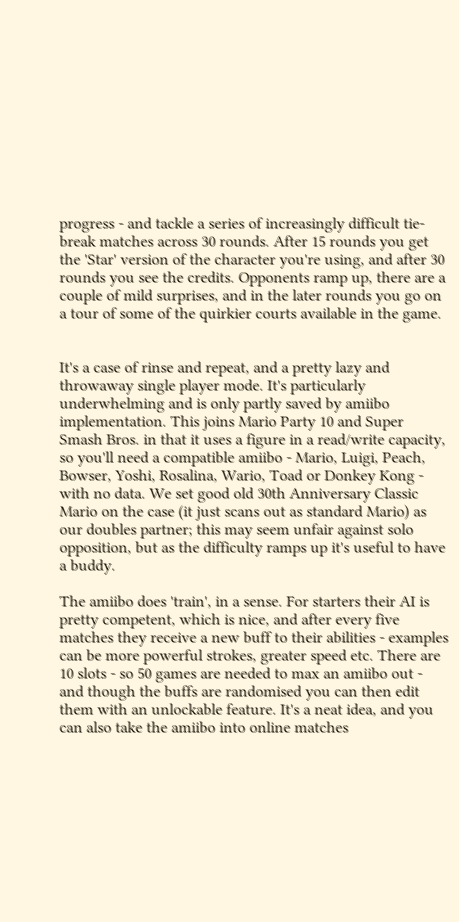progress - and tackle a series of increasingly difficult tie-break matches across 30 rounds. After 15 rounds you get the 'Star' version of the character you're using, and after 30 rounds you see the credits. Opponents ramp up, there are a couple of mild surprises, and in the later rounds you go on a tour of some of the quirkier courts available in the game.


It's a case of rinse and repeat, and a pretty lazy and throwaway single player mode. It's particularly underwhelming and is only partly saved by amiibo implementation. This joins Mario Party 10 and Super Smash Bros. in that it uses a figure in a read/write capacity, so you'll need a compatible amiibo - Mario, Luigi, Peach, Bowser, Yoshi, Rosalina, Wario, Toad or Donkey Kong - with no data. We set good old 30th Anniversary Classic Mario on the case (it just scans out as standard Mario) as our doubles partner; this may seem unfair against solo opposition, but as the difficulty ramps up it's useful to have a buddy.

The amiibo does 'train', in a sense. For starters their AI is pretty competent, which is nice, and after every five matches they receive a new buff to their abilities - examples can be more powerful strokes, greater speed etc. There are 10 slots - so 50 games are needed to max an amiibo out - and though the buffs are randomised you can then edit them with an unlockable feature. It's a neat idea, and you can also take the amiibo into online matches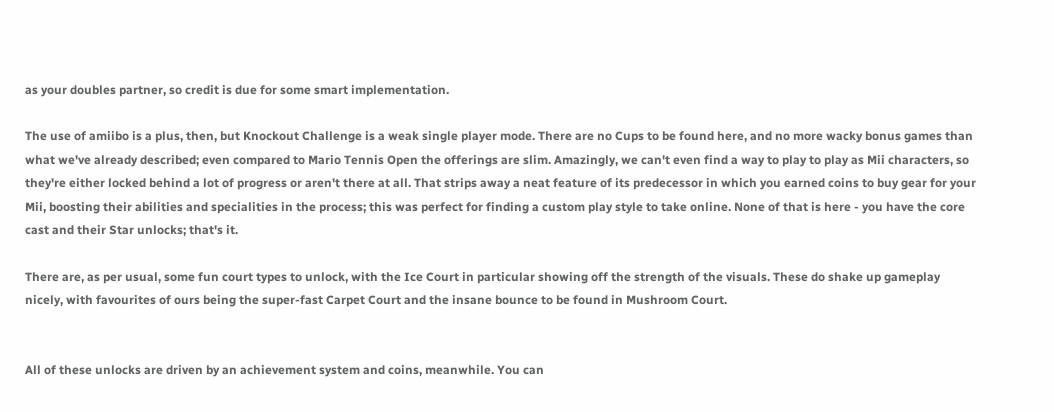as your doubles partner, so credit is due for some smart implementation.

The use of amiibo is a plus, then, but Knockout Challenge is a weak single player mode. There are no Cups to be found here, and no more wacky bonus games than what we've already described; even compared to Mario Tennis Open the offerings are slim. Amazingly, we can't even find a way to play to play as Mii characters, so they're either locked behind a lot of progress or aren't there at all. That strips away a neat feature of its predecessor in which you earned coins to buy gear for your Mii, boosting their abilities and specialities in the process; this was perfect for finding a custom play style to take online. None of that is here - you have the core cast and their Star unlocks; that's it.

There are, as per usual, some fun court types to unlock, with the Ice Court in particular showing off the strength of the visuals. These do shake up gameplay nicely, with favourites of ours being the super-fast Carpet Court and the insane bounce to be found in Mushroom Court.


All of these unlocks are driven by an achievement system and coins, meanwhile. You can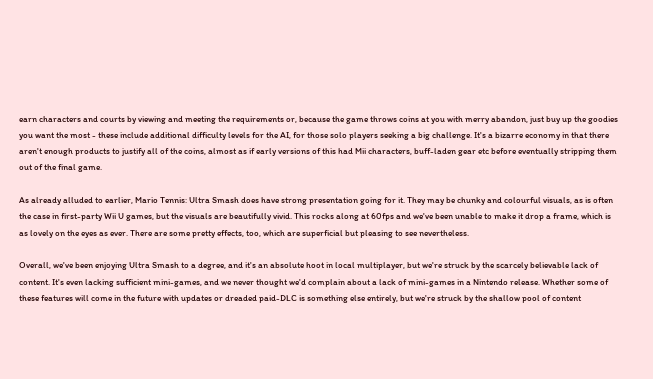earn characters and courts by viewing and meeting the requirements or, because the game throws coins at you with merry abandon, just buy up the goodies you want the most - these include additional difficulty levels for the AI, for those solo players seeking a big challenge. It's a bizarre economy in that there aren't enough products to justify all of the coins, almost as if early versions of this had Mii characters, buff-laden gear etc before eventually stripping them out of the final game.

As already alluded to earlier, Mario Tennis: Ultra Smash does have strong presentation going for it. They may be chunky and colourful visuals, as is often the case in first-party Wii U games, but the visuals are beautifully vivid. This rocks along at 60fps and we've been unable to make it drop a frame, which is as lovely on the eyes as ever. There are some pretty effects, too, which are superficial but pleasing to see nevertheless.

Overall, we've been enjoying Ultra Smash to a degree, and it's an absolute hoot in local multiplayer, but we're struck by the scarcely believable lack of content. It's even lacking sufficient mini-games, and we never thought we'd complain about a lack of mini-games in a Nintendo release. Whether some of these features will come in the future with updates or dreaded paid-DLC is something else entirely, but we're struck by the shallow pool of content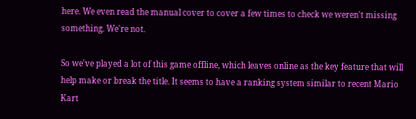here. We even read the manual cover to cover a few times to check we weren't missing something. We're not.

So we've played a lot of this game offline, which leaves online as the key feature that will help make or break the title. It seems to have a ranking system similar to recent Mario Kart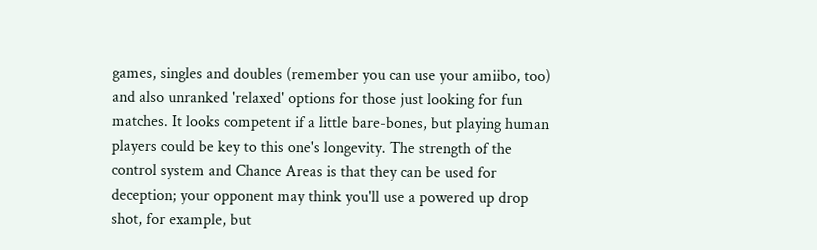games, singles and doubles (remember you can use your amiibo, too) and also unranked 'relaxed' options for those just looking for fun matches. It looks competent if a little bare-bones, but playing human players could be key to this one's longevity. The strength of the control system and Chance Areas is that they can be used for deception; your opponent may think you'll use a powered up drop shot, for example, but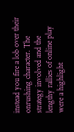instead you fire a lob over their onrushing character. The strategy involved and the lengthy rallies of online play were a highlight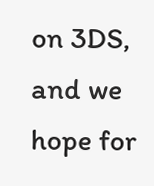on 3DS, and we hope for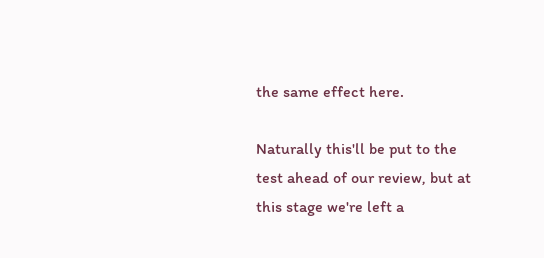the same effect here.

Naturally this'll be put to the test ahead of our review, but at this stage we're left a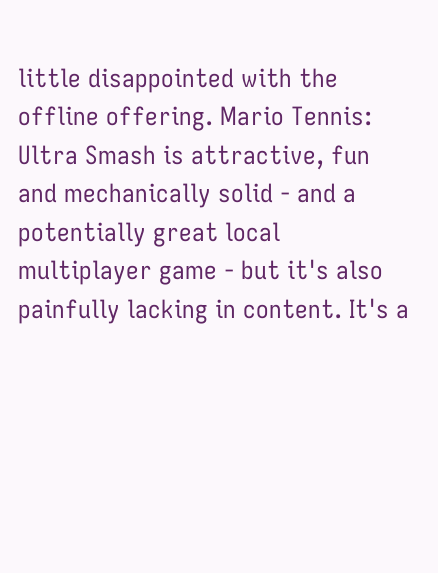little disappointed with the offline offering. Mario Tennis: Ultra Smash is attractive, fun and mechanically solid - and a potentially great local multiplayer game - but it's also painfully lacking in content. It's a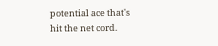potential ace that's hit the net cord.